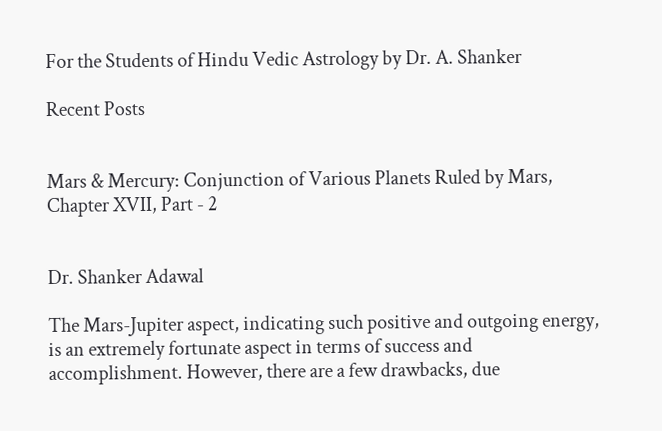For the Students of Hindu Vedic Astrology by Dr. A. Shanker

Recent Posts


Mars & Mercury: Conjunction of Various Planets Ruled by Mars, Chapter XVII, Part - 2


Dr. Shanker Adawal

The Mars-Jupiter aspect, indicating such positive and outgoing energy, is an extremely fortunate aspect in terms of success and accomplishment. However, there are a few drawbacks, due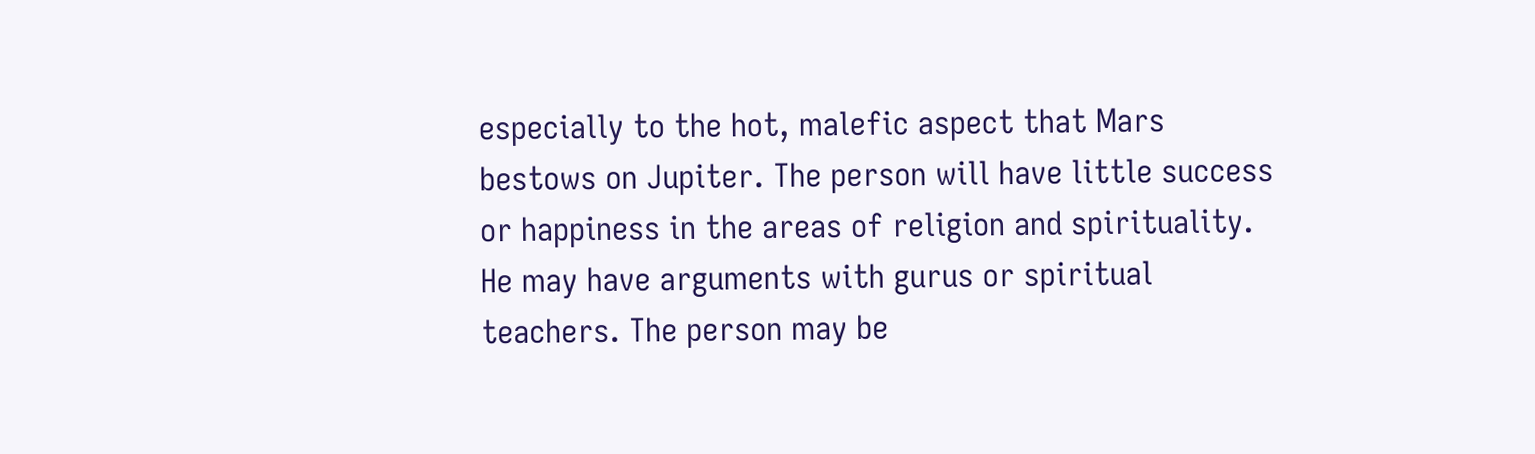especially to the hot, malefic aspect that Mars bestows on Jupiter. The person will have little success or happiness in the areas of religion and spirituality. He may have arguments with gurus or spiritual teachers. The person may be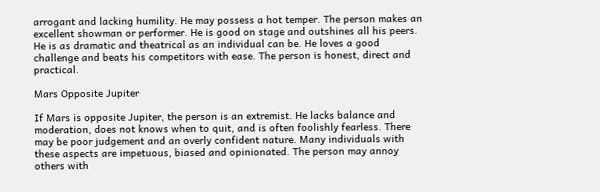arrogant and lacking humility. He may possess a hot temper. The person makes an excellent showman or performer. He is good on stage and outshines all his peers. He is as dramatic and theatrical as an individual can be. He loves a good challenge and beats his competitors with ease. The person is honest, direct and practical.

Mars Opposite Jupiter

If Mars is opposite Jupiter, the person is an extremist. He lacks balance and moderation, does not knows when to quit, and is often foolishly fearless. There may be poor judgement and an overly confident nature. Many individuals with these aspects are impetuous, biased and opinionated. The person may annoy others with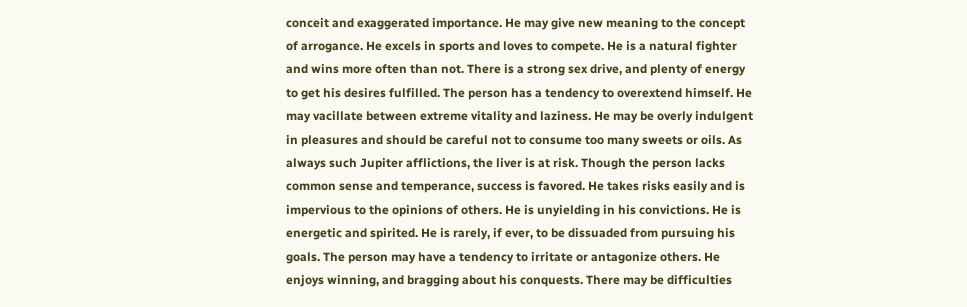conceit and exaggerated importance. He may give new meaning to the concept of arrogance. He excels in sports and loves to compete. He is a natural fighter and wins more often than not. There is a strong sex drive, and plenty of energy to get his desires fulfilled. The person has a tendency to overextend himself. He may vacillate between extreme vitality and laziness. He may be overly indulgent in pleasures and should be careful not to consume too many sweets or oils. As always such Jupiter afflictions, the liver is at risk. Though the person lacks common sense and temperance, success is favored. He takes risks easily and is impervious to the opinions of others. He is unyielding in his convictions. He is energetic and spirited. He is rarely, if ever, to be dissuaded from pursuing his goals. The person may have a tendency to irritate or antagonize others. He enjoys winning, and bragging about his conquests. There may be difficulties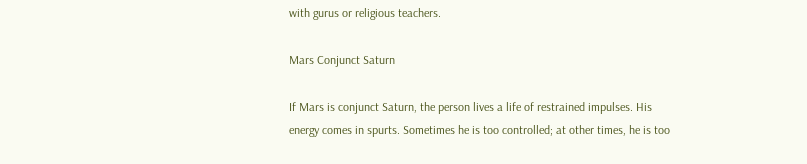with gurus or religious teachers.

Mars Conjunct Saturn

If Mars is conjunct Saturn, the person lives a life of restrained impulses. His energy comes in spurts. Sometimes he is too controlled; at other times, he is too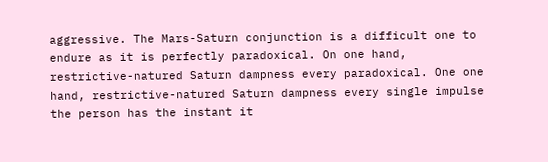aggressive. The Mars-Saturn conjunction is a difficult one to endure as it is perfectly paradoxical. On one hand, restrictive-natured Saturn dampness every paradoxical. One one hand, restrictive-natured Saturn dampness every single impulse the person has the instant it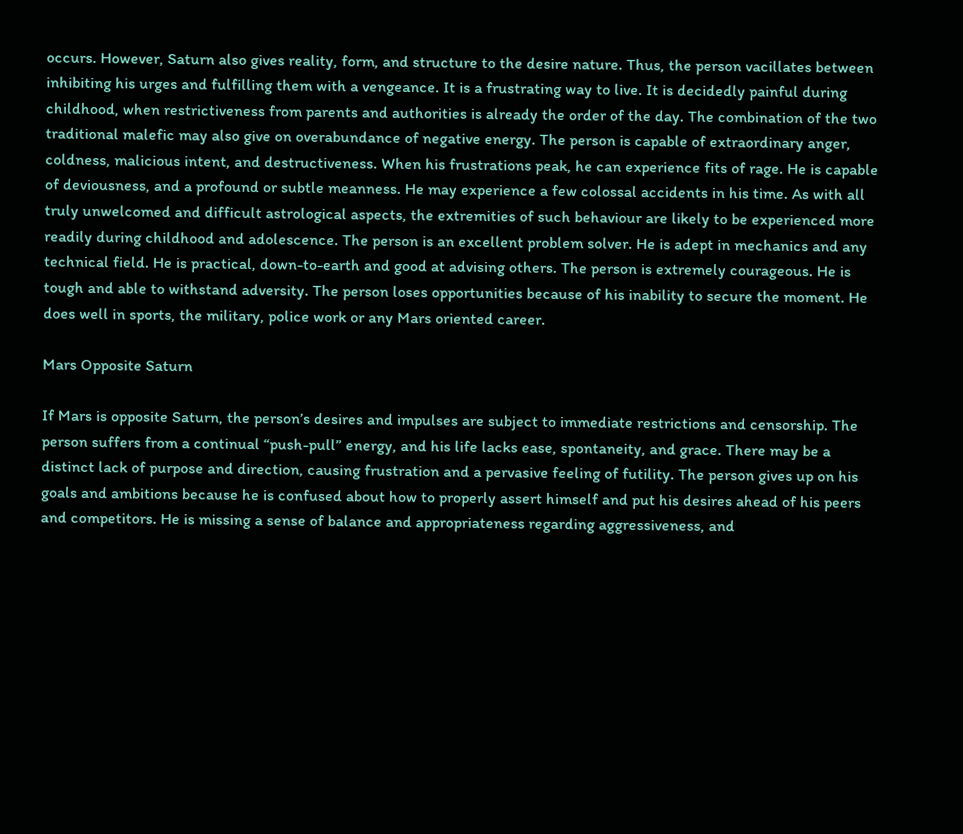occurs. However, Saturn also gives reality, form, and structure to the desire nature. Thus, the person vacillates between inhibiting his urges and fulfilling them with a vengeance. It is a frustrating way to live. It is decidedly painful during childhood, when restrictiveness from parents and authorities is already the order of the day. The combination of the two traditional malefic may also give on overabundance of negative energy. The person is capable of extraordinary anger, coldness, malicious intent, and destructiveness. When his frustrations peak, he can experience fits of rage. He is capable of deviousness, and a profound or subtle meanness. He may experience a few colossal accidents in his time. As with all truly unwelcomed and difficult astrological aspects, the extremities of such behaviour are likely to be experienced more readily during childhood and adolescence. The person is an excellent problem solver. He is adept in mechanics and any technical field. He is practical, down-to-earth and good at advising others. The person is extremely courageous. He is tough and able to withstand adversity. The person loses opportunities because of his inability to secure the moment. He does well in sports, the military, police work or any Mars oriented career.

Mars Opposite Saturn

If Mars is opposite Saturn, the person’s desires and impulses are subject to immediate restrictions and censorship. The person suffers from a continual “push-pull” energy, and his life lacks ease, spontaneity, and grace. There may be a distinct lack of purpose and direction, causing frustration and a pervasive feeling of futility. The person gives up on his goals and ambitions because he is confused about how to properly assert himself and put his desires ahead of his peers and competitors. He is missing a sense of balance and appropriateness regarding aggressiveness, and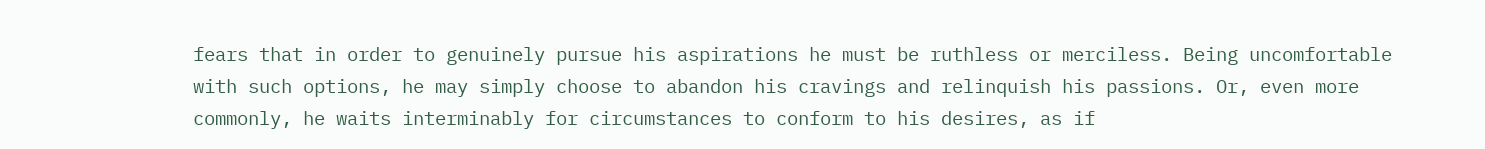fears that in order to genuinely pursue his aspirations he must be ruthless or merciless. Being uncomfortable with such options, he may simply choose to abandon his cravings and relinquish his passions. Or, even more commonly, he waits interminably for circumstances to conform to his desires, as if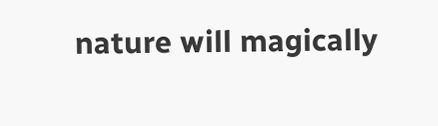nature will magically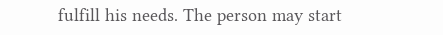fulfill his needs. The person may start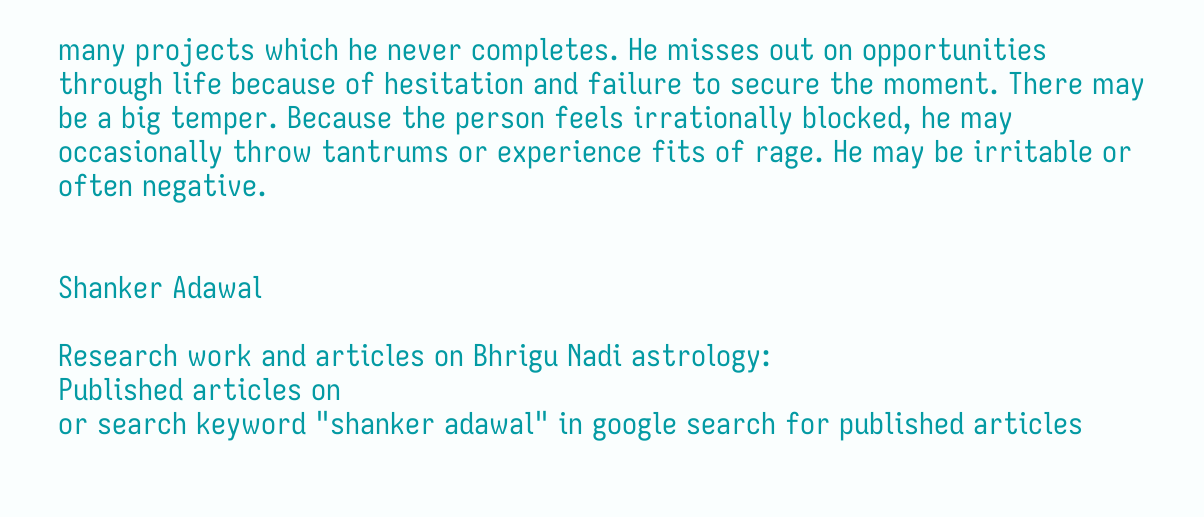many projects which he never completes. He misses out on opportunities through life because of hesitation and failure to secure the moment. There may be a big temper. Because the person feels irrationally blocked, he may occasionally throw tantrums or experience fits of rage. He may be irritable or often negative.


Shanker Adawal

Research work and articles on Bhrigu Nadi astrology:
Published articles on
or search keyword "shanker adawal" in google search for published articles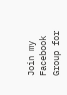Join my Facebook Group for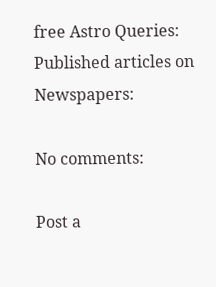free Astro Queries:
Published articles on Newspapers:

No comments:

Post a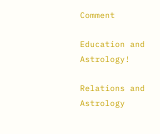Comment

Education and Astrology!

Relations and Astrology